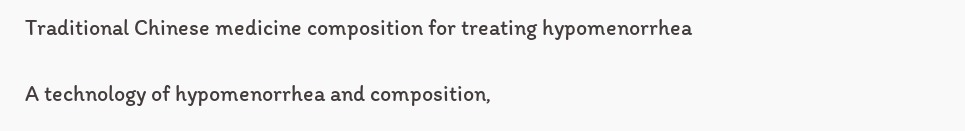Traditional Chinese medicine composition for treating hypomenorrhea

A technology of hypomenorrhea and composition,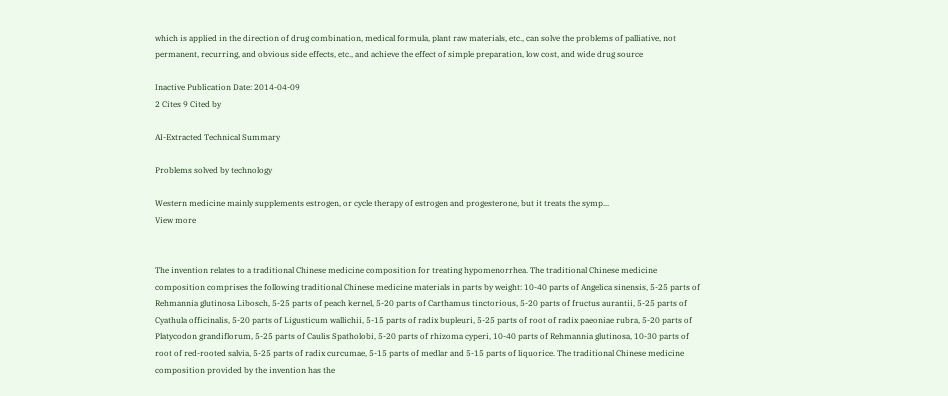which is applied in the direction of drug combination, medical formula, plant raw materials, etc., can solve the problems of palliative, not permanent, recurring, and obvious side effects, etc., and achieve the effect of simple preparation, low cost, and wide drug source

Inactive Publication Date: 2014-04-09
2 Cites 9 Cited by

AI-Extracted Technical Summary

Problems solved by technology

Western medicine mainly supplements estrogen, or cycle therapy of estrogen and progesterone, but it treats the symp...
View more


The invention relates to a traditional Chinese medicine composition for treating hypomenorrhea. The traditional Chinese medicine composition comprises the following traditional Chinese medicine materials in parts by weight: 10-40 parts of Angelica sinensis, 5-25 parts of Rehmannia glutinosa Libosch, 5-25 parts of peach kernel, 5-20 parts of Carthamus tinctorious, 5-20 parts of fructus aurantii, 5-25 parts of Cyathula officinalis, 5-20 parts of Ligusticum wallichii, 5-15 parts of radix bupleuri, 5-25 parts of root of radix paeoniae rubra, 5-20 parts of Platycodon grandiflorum, 5-25 parts of Caulis Spatholobi, 5-20 parts of rhizoma cyperi, 10-40 parts of Rehmannia glutinosa, 10-30 parts of root of red-rooted salvia, 5-25 parts of radix curcumae, 5-15 parts of medlar and 5-15 parts of liquorice. The traditional Chinese medicine composition provided by the invention has the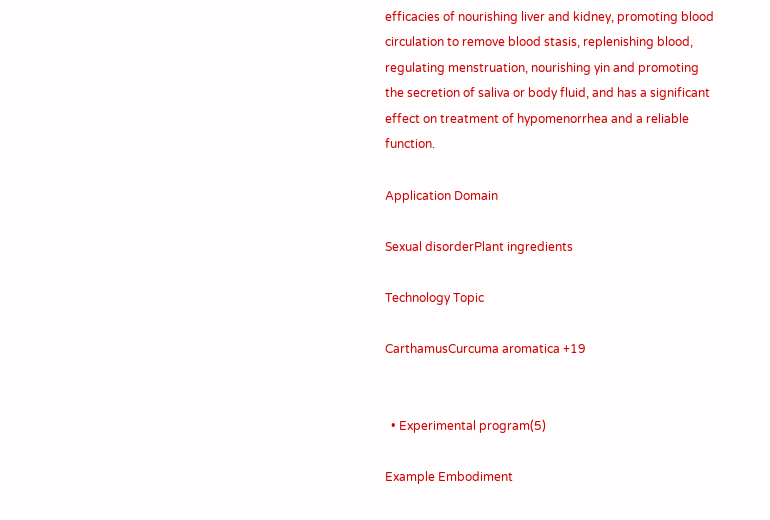efficacies of nourishing liver and kidney, promoting blood circulation to remove blood stasis, replenishing blood, regulating menstruation, nourishing yin and promoting the secretion of saliva or body fluid, and has a significant effect on treatment of hypomenorrhea and a reliable function.

Application Domain

Sexual disorderPlant ingredients

Technology Topic

CarthamusCurcuma aromatica +19


  • Experimental program(5)

Example Embodiment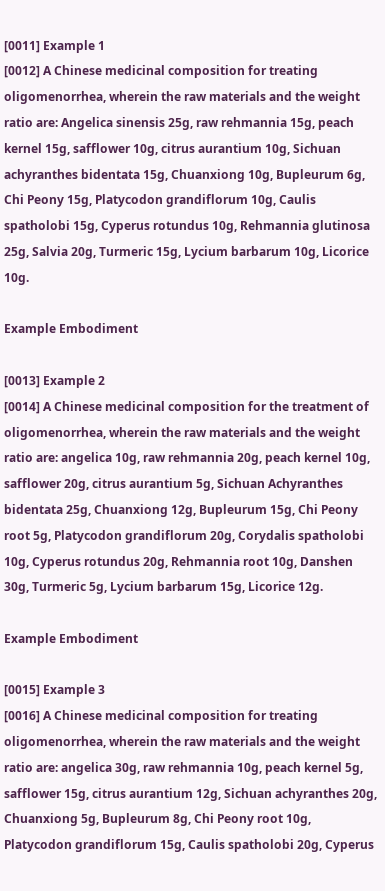[0011] Example 1
[0012] A Chinese medicinal composition for treating oligomenorrhea, wherein the raw materials and the weight ratio are: Angelica sinensis 25g, raw rehmannia 15g, peach kernel 15g, safflower 10g, citrus aurantium 10g, Sichuan achyranthes bidentata 15g, Chuanxiong 10g, Bupleurum 6g, Chi Peony 15g, Platycodon grandiflorum 10g, Caulis spatholobi 15g, Cyperus rotundus 10g, Rehmannia glutinosa 25g, Salvia 20g, Turmeric 15g, Lycium barbarum 10g, Licorice 10g.

Example Embodiment

[0013] Example 2
[0014] A Chinese medicinal composition for the treatment of oligomenorrhea, wherein the raw materials and the weight ratio are: angelica 10g, raw rehmannia 20g, peach kernel 10g, safflower 20g, citrus aurantium 5g, Sichuan Achyranthes bidentata 25g, Chuanxiong 12g, Bupleurum 15g, Chi Peony root 5g, Platycodon grandiflorum 20g, Corydalis spatholobi 10g, Cyperus rotundus 20g, Rehmannia root 10g, Danshen 30g, Turmeric 5g, Lycium barbarum 15g, Licorice 12g.

Example Embodiment

[0015] Example 3
[0016] A Chinese medicinal composition for treating oligomenorrhea, wherein the raw materials and the weight ratio are: angelica 30g, raw rehmannia 10g, peach kernel 5g, safflower 15g, citrus aurantium 12g, Sichuan achyranthes 20g, Chuanxiong 5g, Bupleurum 8g, Chi Peony root 10g, Platycodon grandiflorum 15g, Caulis spatholobi 20g, Cyperus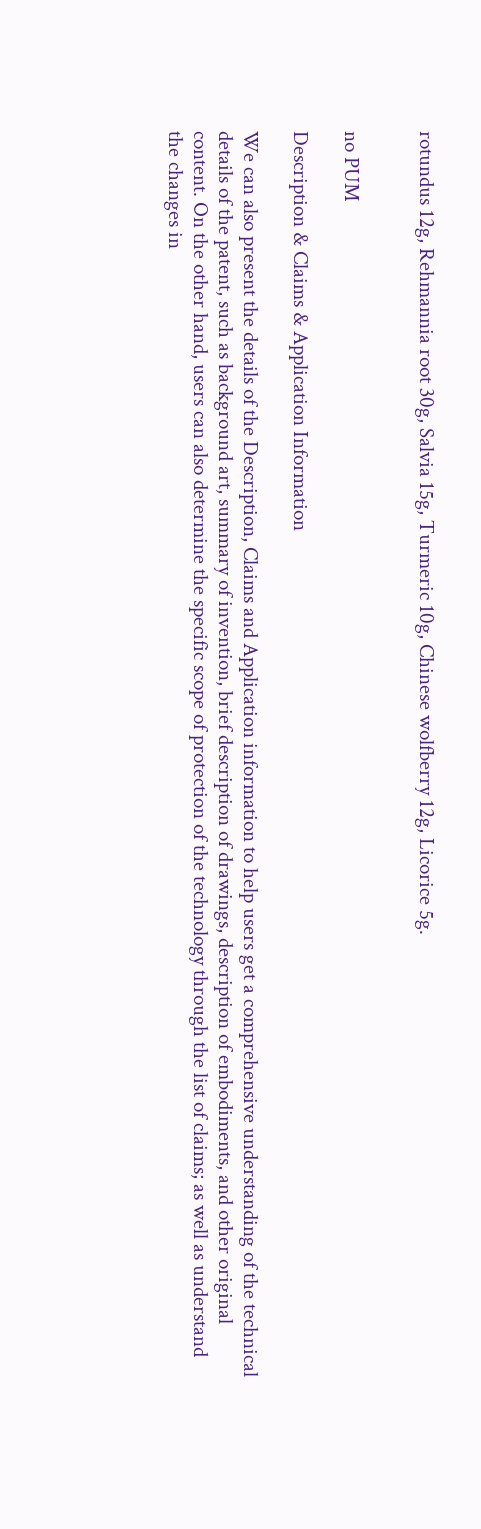rotundus 12g, Rehmannia root 30g, Salvia 15g, Turmeric 10g, Chinese wolfberry 12g, Licorice 5g.


no PUM

Description & Claims & Application Information

We can also present the details of the Description, Claims and Application information to help users get a comprehensive understanding of the technical details of the patent, such as background art, summary of invention, brief description of drawings, description of embodiments, and other original content. On the other hand, users can also determine the specific scope of protection of the technology through the list of claims; as well as understand the changes in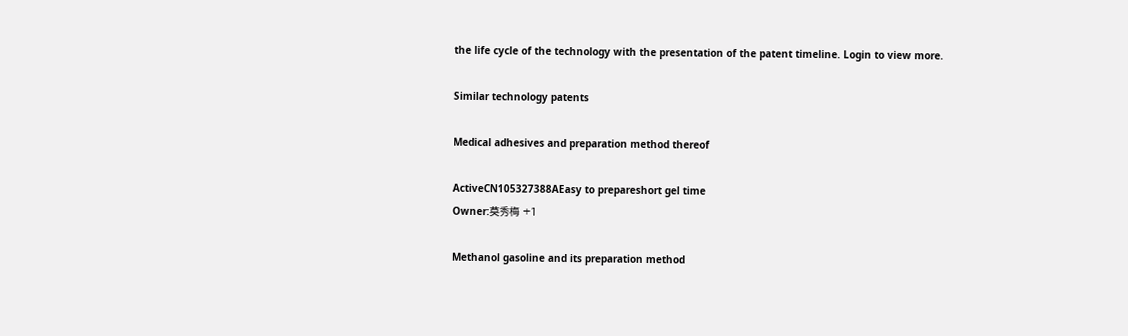the life cycle of the technology with the presentation of the patent timeline. Login to view more.

Similar technology patents

Medical adhesives and preparation method thereof

ActiveCN105327388AEasy to prepareshort gel time
Owner:莫秀梅 +1

Methanol gasoline and its preparation method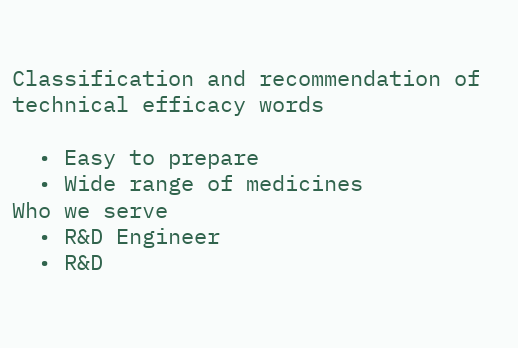Classification and recommendation of technical efficacy words

  • Easy to prepare
  • Wide range of medicines
Who we serve
  • R&D Engineer
  • R&D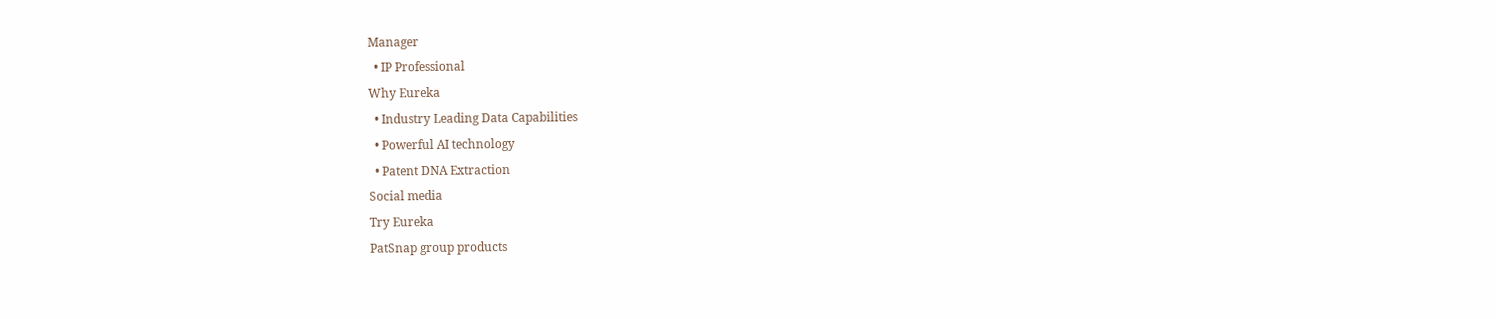Manager
  • IP Professional
Why Eureka
  • Industry Leading Data Capabilities
  • Powerful AI technology
  • Patent DNA Extraction
Social media
Try Eureka
PatSnap group products